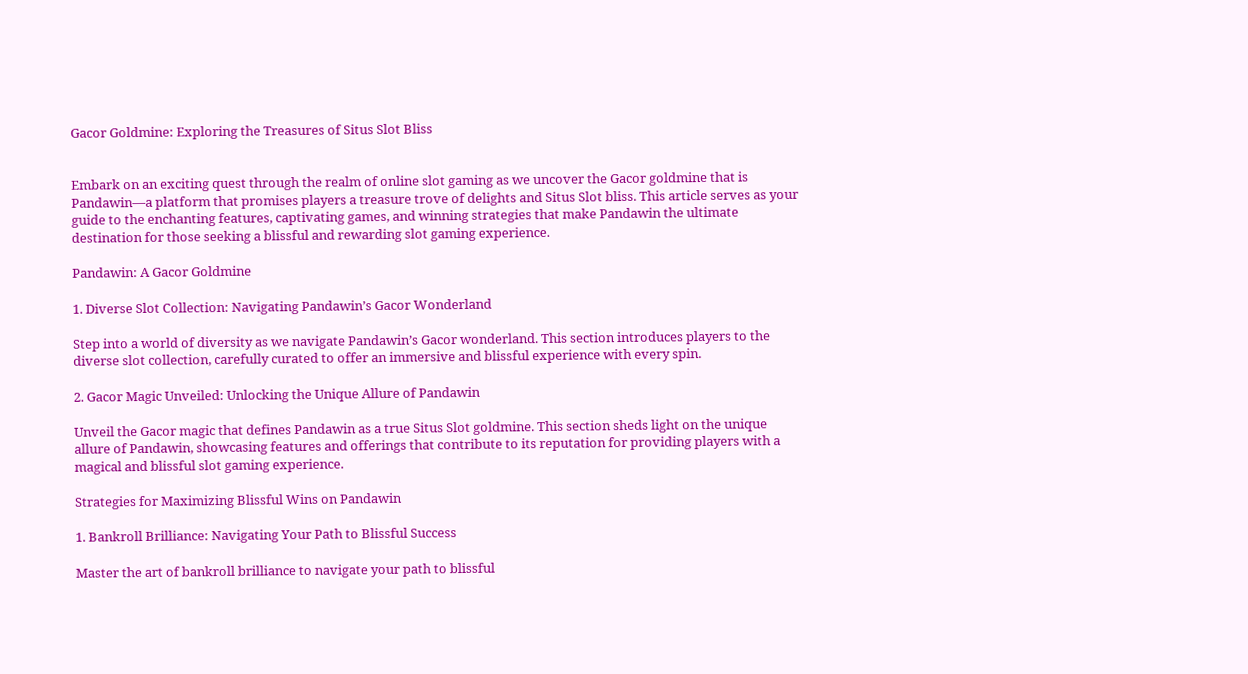Gacor Goldmine: Exploring the Treasures of Situs Slot Bliss


Embark on an exciting quest through the realm of online slot gaming as we uncover the Gacor goldmine that is Pandawin—a platform that promises players a treasure trove of delights and Situs Slot bliss. This article serves as your guide to the enchanting features, captivating games, and winning strategies that make Pandawin the ultimate destination for those seeking a blissful and rewarding slot gaming experience.

Pandawin: A Gacor Goldmine

1. Diverse Slot Collection: Navigating Pandawin’s Gacor Wonderland

Step into a world of diversity as we navigate Pandawin’s Gacor wonderland. This section introduces players to the diverse slot collection, carefully curated to offer an immersive and blissful experience with every spin.

2. Gacor Magic Unveiled: Unlocking the Unique Allure of Pandawin

Unveil the Gacor magic that defines Pandawin as a true Situs Slot goldmine. This section sheds light on the unique allure of Pandawin, showcasing features and offerings that contribute to its reputation for providing players with a magical and blissful slot gaming experience.

Strategies for Maximizing Blissful Wins on Pandawin

1. Bankroll Brilliance: Navigating Your Path to Blissful Success

Master the art of bankroll brilliance to navigate your path to blissful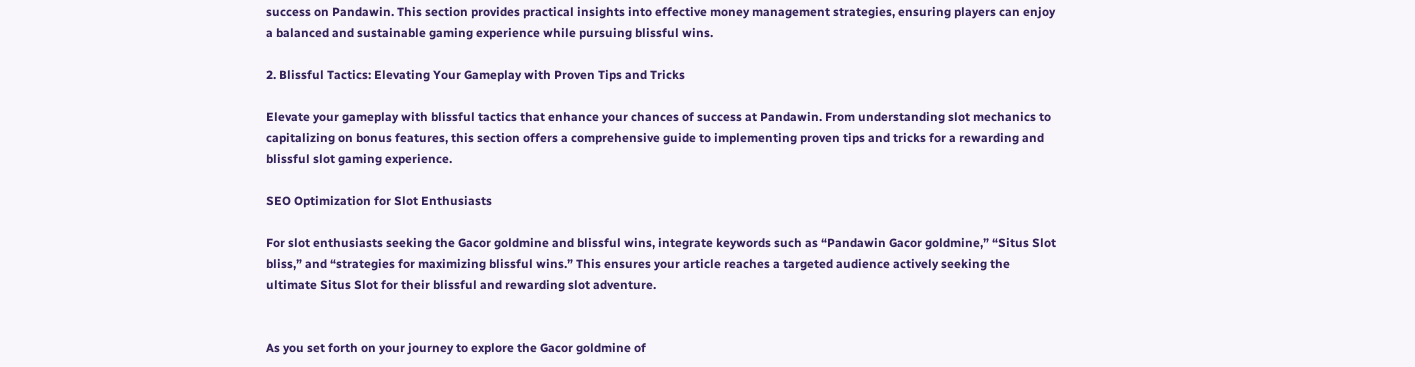success on Pandawin. This section provides practical insights into effective money management strategies, ensuring players can enjoy a balanced and sustainable gaming experience while pursuing blissful wins.

2. Blissful Tactics: Elevating Your Gameplay with Proven Tips and Tricks

Elevate your gameplay with blissful tactics that enhance your chances of success at Pandawin. From understanding slot mechanics to capitalizing on bonus features, this section offers a comprehensive guide to implementing proven tips and tricks for a rewarding and blissful slot gaming experience.

SEO Optimization for Slot Enthusiasts

For slot enthusiasts seeking the Gacor goldmine and blissful wins, integrate keywords such as “Pandawin Gacor goldmine,” “Situs Slot bliss,” and “strategies for maximizing blissful wins.” This ensures your article reaches a targeted audience actively seeking the ultimate Situs Slot for their blissful and rewarding slot adventure.


As you set forth on your journey to explore the Gacor goldmine of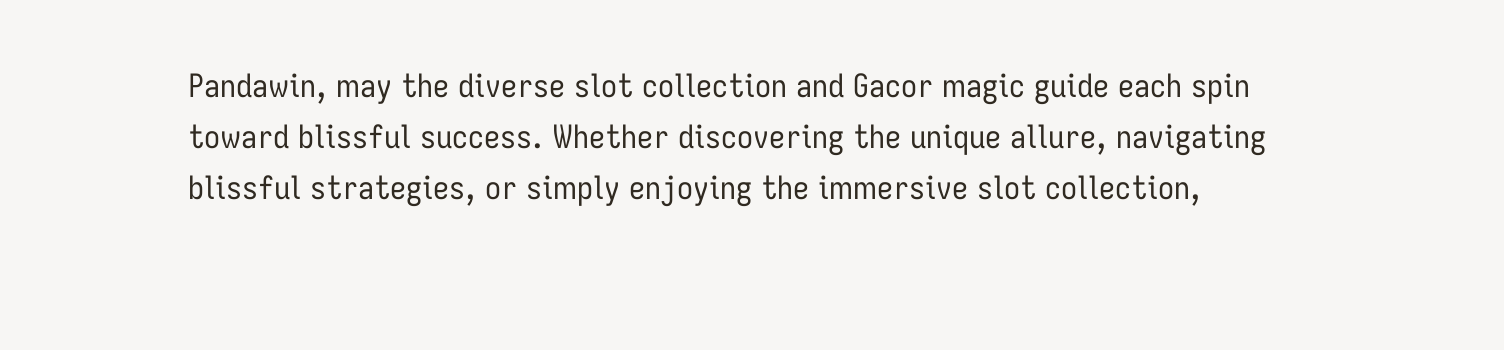Pandawin, may the diverse slot collection and Gacor magic guide each spin toward blissful success. Whether discovering the unique allure, navigating blissful strategies, or simply enjoying the immersive slot collection,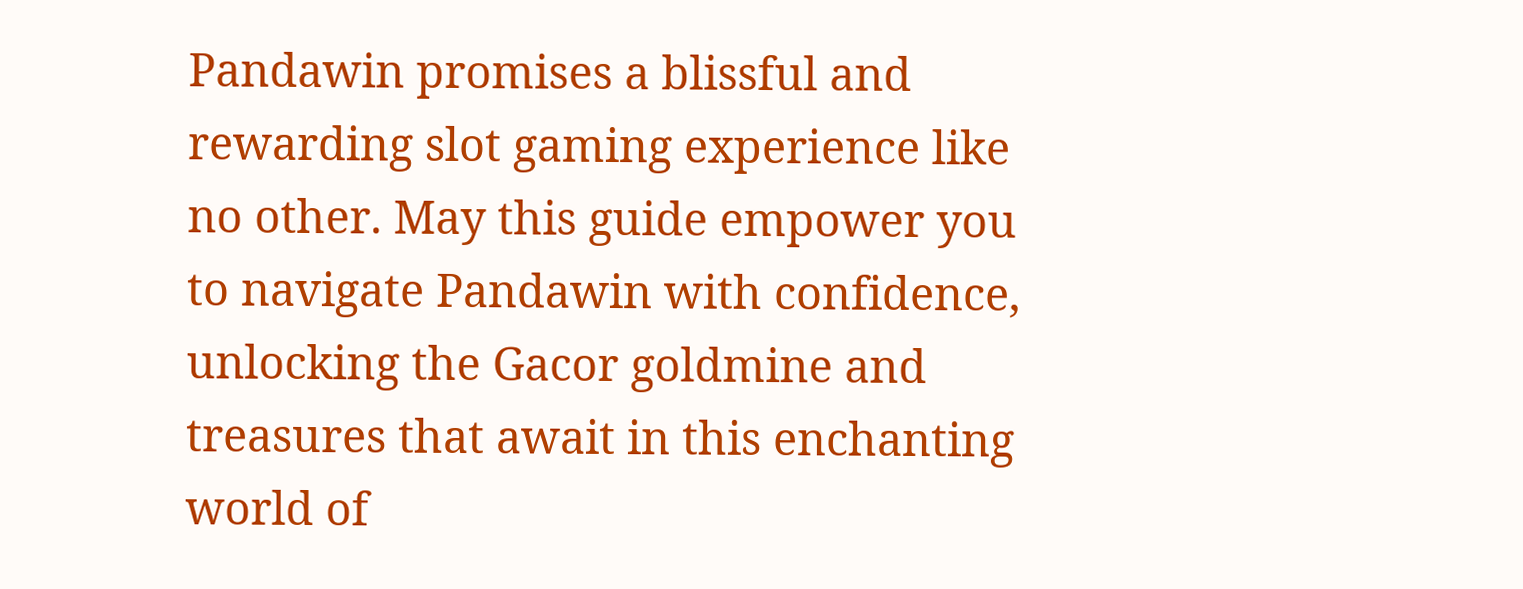Pandawin promises a blissful and rewarding slot gaming experience like no other. May this guide empower you to navigate Pandawin with confidence, unlocking the Gacor goldmine and treasures that await in this enchanting world of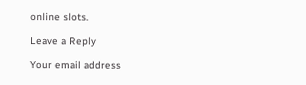online slots.

Leave a Reply

Your email address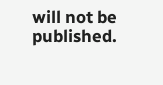will not be published.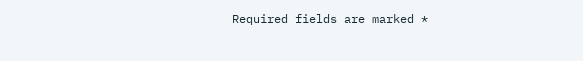Required fields are marked *